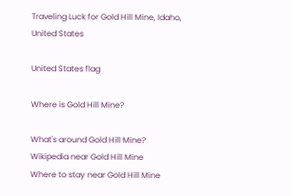Traveling Luck for Gold Hill Mine, Idaho, United States

United States flag

Where is Gold Hill Mine?

What's around Gold Hill Mine?
Wikipedia near Gold Hill Mine
Where to stay near Gold Hill Mine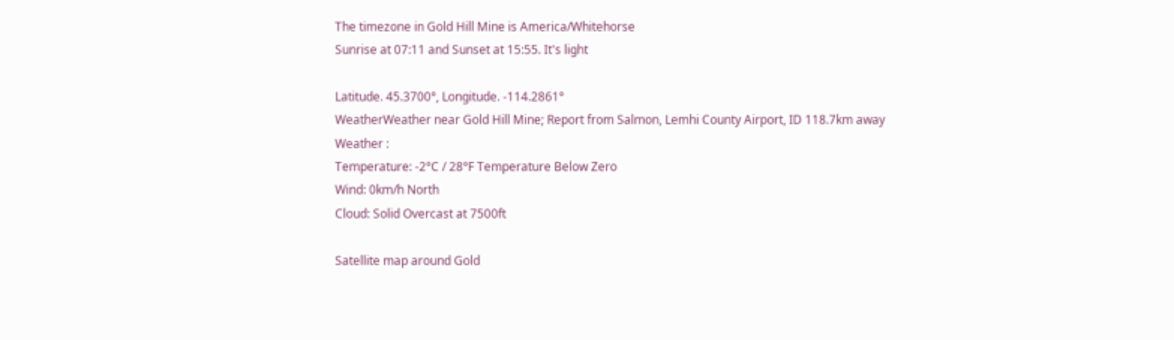The timezone in Gold Hill Mine is America/Whitehorse
Sunrise at 07:11 and Sunset at 15:55. It's light

Latitude. 45.3700°, Longitude. -114.2861°
WeatherWeather near Gold Hill Mine; Report from Salmon, Lemhi County Airport, ID 118.7km away
Weather :
Temperature: -2°C / 28°F Temperature Below Zero
Wind: 0km/h North
Cloud: Solid Overcast at 7500ft

Satellite map around Gold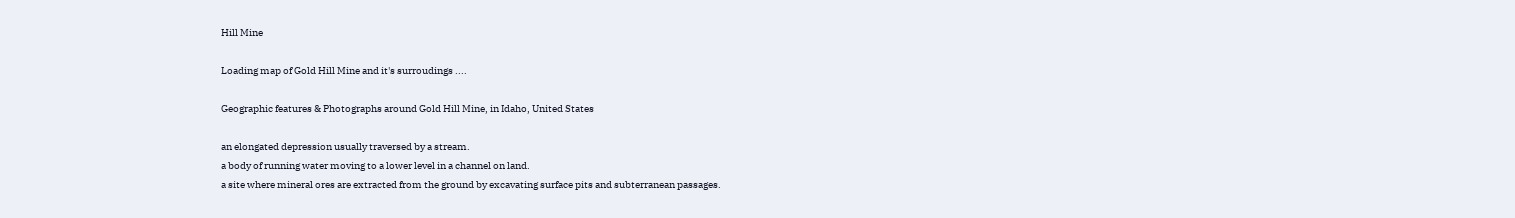Hill Mine

Loading map of Gold Hill Mine and it's surroudings ....

Geographic features & Photographs around Gold Hill Mine, in Idaho, United States

an elongated depression usually traversed by a stream.
a body of running water moving to a lower level in a channel on land.
a site where mineral ores are extracted from the ground by excavating surface pits and subterranean passages.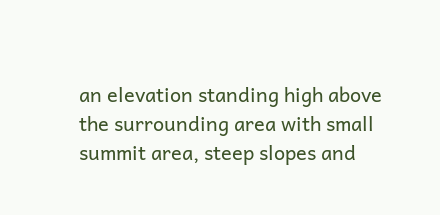an elevation standing high above the surrounding area with small summit area, steep slopes and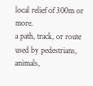local relief of 300m or more.
a path, track, or route used by pedestrians, animals,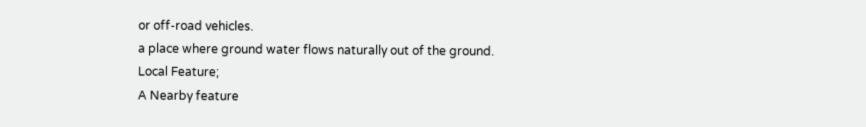or off-road vehicles.
a place where ground water flows naturally out of the ground.
Local Feature;
A Nearby feature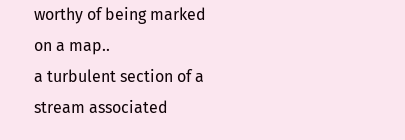worthy of being marked on a map..
a turbulent section of a stream associated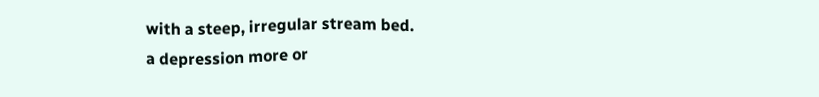with a steep, irregular stream bed.
a depression more or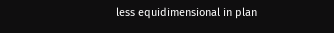less equidimensional in plan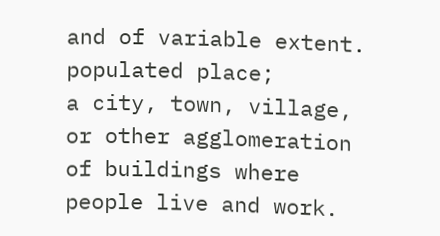and of variable extent.
populated place;
a city, town, village, or other agglomeration of buildings where people live and work.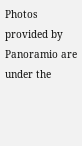Photos provided by Panoramio are under the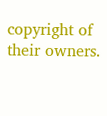copyright of their owners.